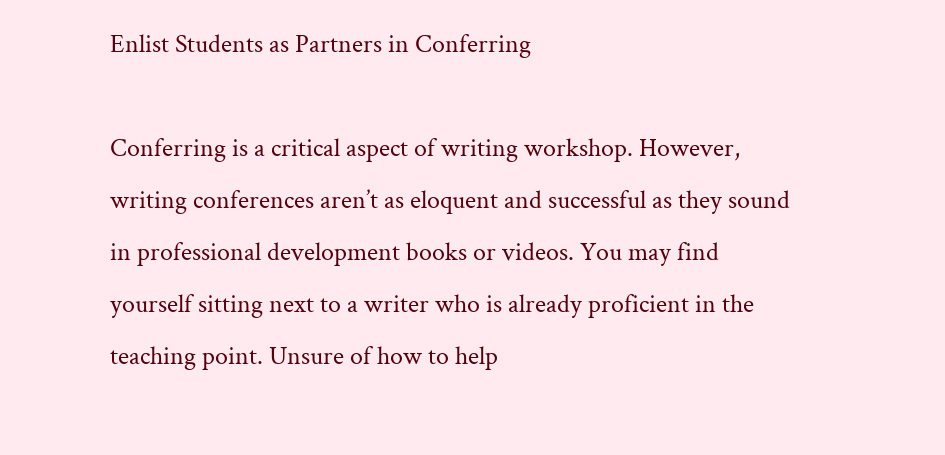Enlist Students as Partners in Conferring

Conferring is a critical aspect of writing workshop. However, writing conferences aren’t as eloquent and successful as they sound in professional development books or videos. You may find yourself sitting next to a writer who is already proficient in the teaching point. Unsure of how to help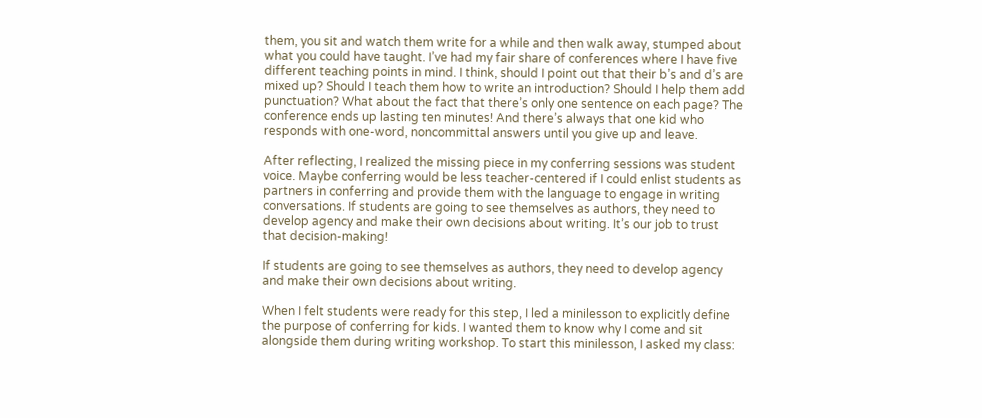them, you sit and watch them write for a while and then walk away, stumped about what you could have taught. I’ve had my fair share of conferences where I have five different teaching points in mind. I think, should I point out that their b’s and d’s are mixed up? Should I teach them how to write an introduction? Should I help them add punctuation? What about the fact that there’s only one sentence on each page? The conference ends up lasting ten minutes! And there’s always that one kid who responds with one-word, noncommittal answers until you give up and leave.

After reflecting, I realized the missing piece in my conferring sessions was student voice. Maybe conferring would be less teacher-centered if I could enlist students as partners in conferring and provide them with the language to engage in writing conversations. If students are going to see themselves as authors, they need to develop agency and make their own decisions about writing. It’s our job to trust that decision-making!

If students are going to see themselves as authors, they need to develop agency and make their own decisions about writing.

When I felt students were ready for this step, I led a minilesson to explicitly define the purpose of conferring for kids. I wanted them to know why I come and sit alongside them during writing workshop. To start this minilesson, I asked my class: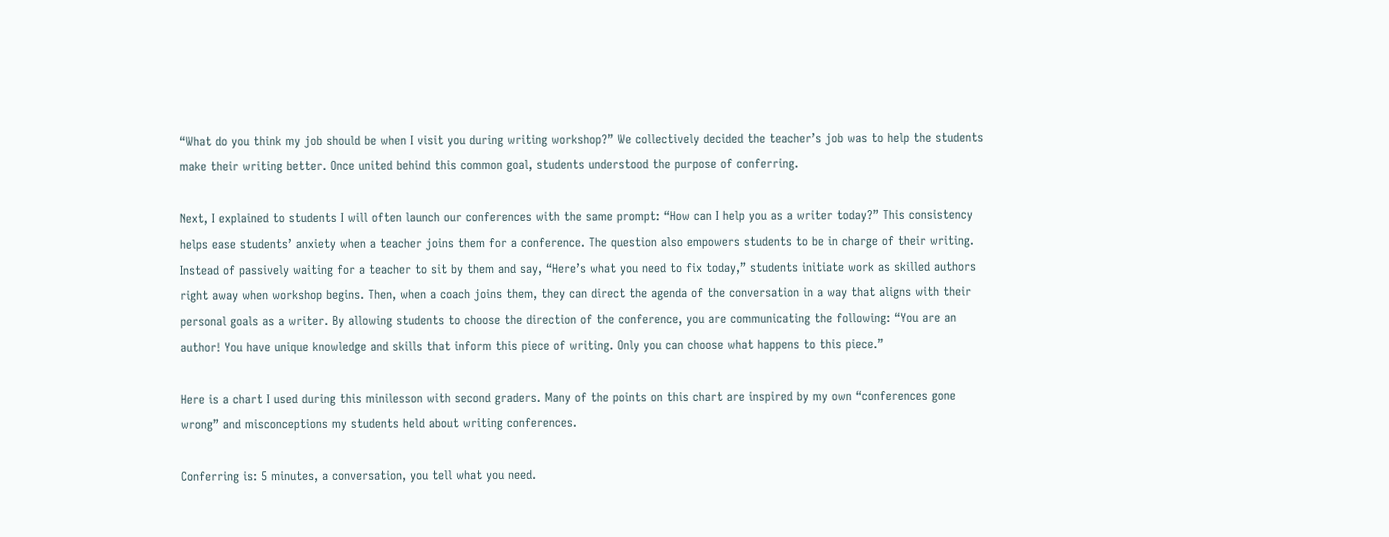“What do you think my job should be when I visit you during writing workshop?” We collectively decided the teacher’s job was to help the students make their writing better. Once united behind this common goal, students understood the purpose of conferring.

Next, I explained to students I will often launch our conferences with the same prompt: “How can I help you as a writer today?” This consistency helps ease students’ anxiety when a teacher joins them for a conference. The question also empowers students to be in charge of their writing. Instead of passively waiting for a teacher to sit by them and say, “Here’s what you need to fix today,” students initiate work as skilled authors right away when workshop begins. Then, when a coach joins them, they can direct the agenda of the conversation in a way that aligns with their personal goals as a writer. By allowing students to choose the direction of the conference, you are communicating the following: “You are an author! You have unique knowledge and skills that inform this piece of writing. Only you can choose what happens to this piece.”

Here is a chart I used during this minilesson with second graders. Many of the points on this chart are inspired by my own “conferences gone wrong” and misconceptions my students held about writing conferences.

Conferring is: 5 minutes, a conversation, you tell what you need.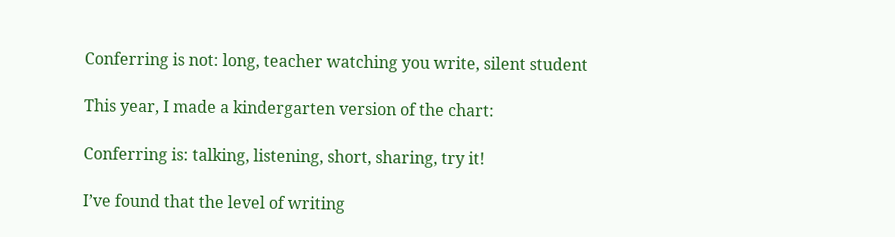Conferring is not: long, teacher watching you write, silent student

This year, I made a kindergarten version of the chart:

Conferring is: talking, listening, short, sharing, try it!

I’ve found that the level of writing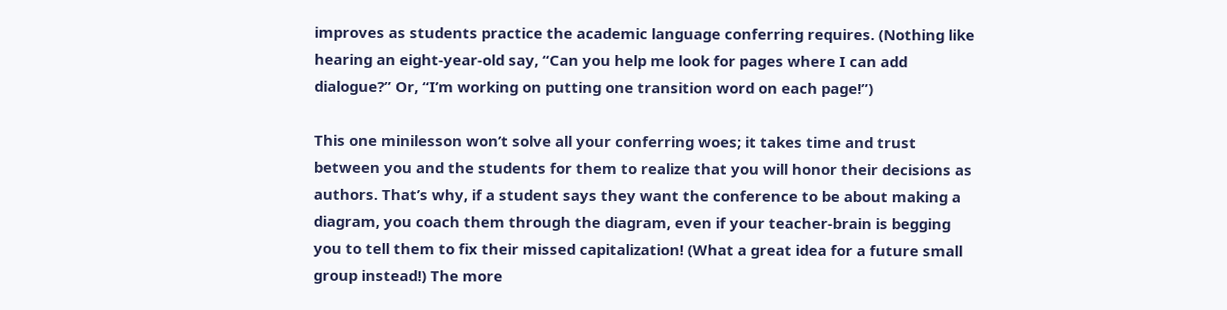improves as students practice the academic language conferring requires. (Nothing like hearing an eight-year-old say, “Can you help me look for pages where I can add dialogue?” Or, “I’m working on putting one transition word on each page!”)

This one minilesson won’t solve all your conferring woes; it takes time and trust between you and the students for them to realize that you will honor their decisions as authors. That’s why, if a student says they want the conference to be about making a diagram, you coach them through the diagram, even if your teacher-brain is begging you to tell them to fix their missed capitalization! (What a great idea for a future small group instead!) The more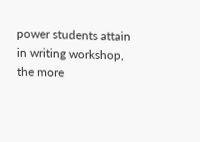power students attain in writing workshop, the more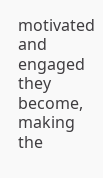motivated and engaged they become, making the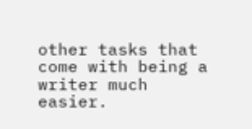other tasks that come with being a writer much easier.